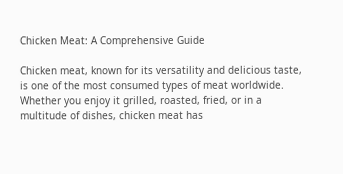Chicken Meat: A Comprehensive Guide

Chicken meat, known for its versatility and delicious taste, is one of the most consumed types of meat worldwide. Whether you enjoy it grilled, roasted, fried, or in a multitude of dishes, chicken meat has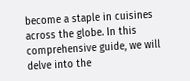become a staple in cuisines across the globe. In this comprehensive guide, we will delve into the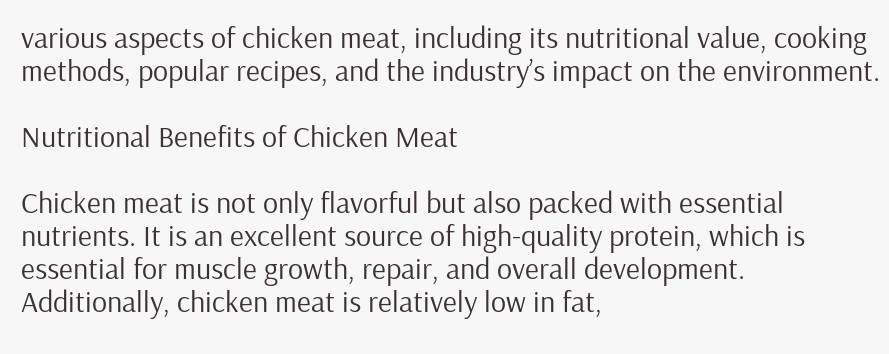various aspects of chicken meat, including its nutritional value, cooking methods, popular recipes, and the industry’s impact on the environment.

Nutritional Benefits of Chicken Meat

Chicken meat is not only flavorful but also packed with essential nutrients. It is an excellent source of high-quality protein, which is essential for muscle growth, repair, and overall development. Additionally, chicken meat is relatively low in fat,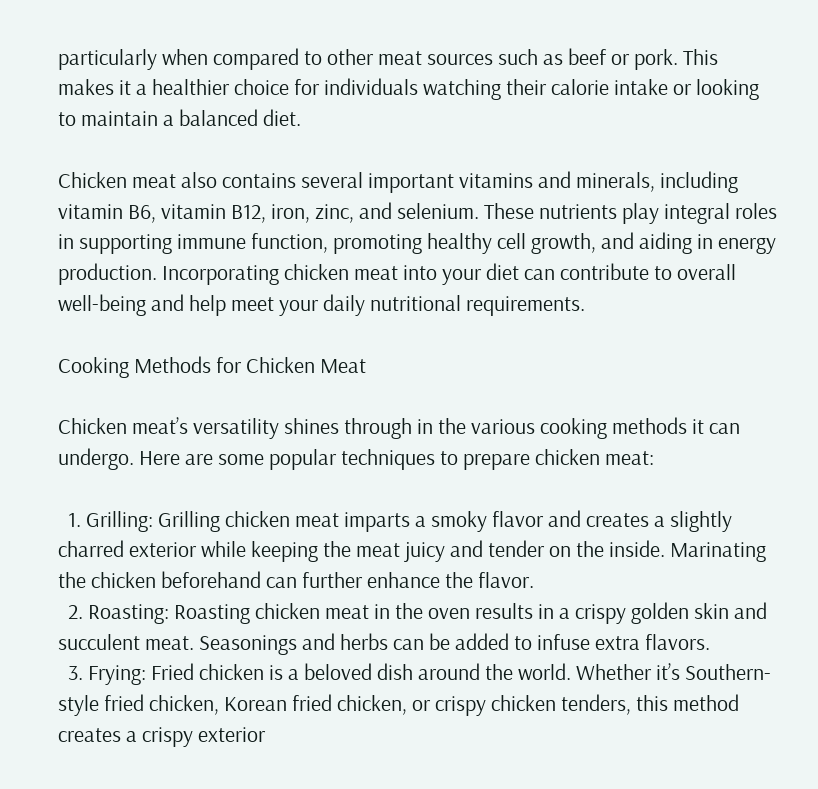particularly when compared to other meat sources such as beef or pork. This makes it a healthier choice for individuals watching their calorie intake or looking to maintain a balanced diet.

Chicken meat also contains several important vitamins and minerals, including vitamin B6, vitamin B12, iron, zinc, and selenium. These nutrients play integral roles in supporting immune function, promoting healthy cell growth, and aiding in energy production. Incorporating chicken meat into your diet can contribute to overall well-being and help meet your daily nutritional requirements.

Cooking Methods for Chicken Meat

Chicken meat’s versatility shines through in the various cooking methods it can undergo. Here are some popular techniques to prepare chicken meat:

  1. Grilling: Grilling chicken meat imparts a smoky flavor and creates a slightly charred exterior while keeping the meat juicy and tender on the inside. Marinating the chicken beforehand can further enhance the flavor.
  2. Roasting: Roasting chicken meat in the oven results in a crispy golden skin and succulent meat. Seasonings and herbs can be added to infuse extra flavors.
  3. Frying: Fried chicken is a beloved dish around the world. Whether it’s Southern-style fried chicken, Korean fried chicken, or crispy chicken tenders, this method creates a crispy exterior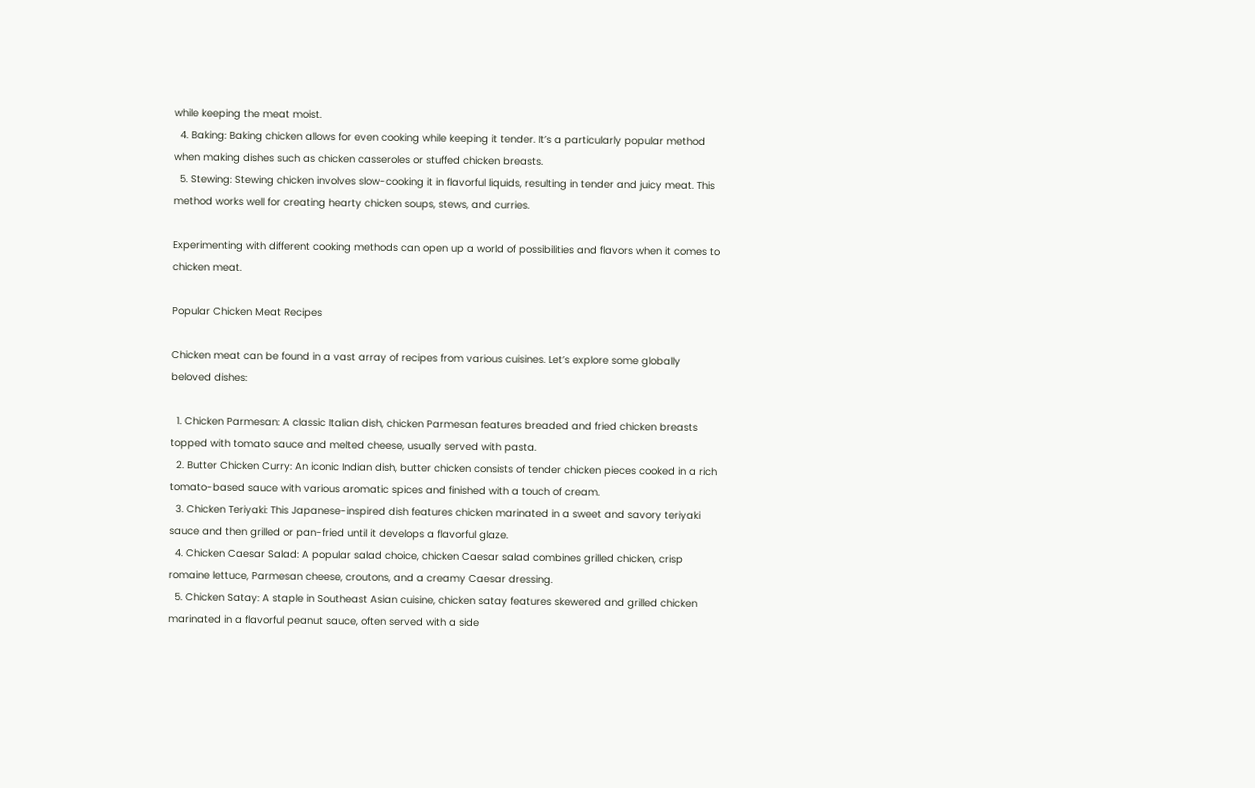while keeping the meat moist.
  4. Baking: Baking chicken allows for even cooking while keeping it tender. It’s a particularly popular method when making dishes such as chicken casseroles or stuffed chicken breasts.
  5. Stewing: Stewing chicken involves slow-cooking it in flavorful liquids, resulting in tender and juicy meat. This method works well for creating hearty chicken soups, stews, and curries.

Experimenting with different cooking methods can open up a world of possibilities and flavors when it comes to chicken meat.

Popular Chicken Meat Recipes

Chicken meat can be found in a vast array of recipes from various cuisines. Let’s explore some globally beloved dishes:

  1. Chicken Parmesan: A classic Italian dish, chicken Parmesan features breaded and fried chicken breasts topped with tomato sauce and melted cheese, usually served with pasta.
  2. Butter Chicken Curry: An iconic Indian dish, butter chicken consists of tender chicken pieces cooked in a rich tomato-based sauce with various aromatic spices and finished with a touch of cream.
  3. Chicken Teriyaki: This Japanese-inspired dish features chicken marinated in a sweet and savory teriyaki sauce and then grilled or pan-fried until it develops a flavorful glaze.
  4. Chicken Caesar Salad: A popular salad choice, chicken Caesar salad combines grilled chicken, crisp romaine lettuce, Parmesan cheese, croutons, and a creamy Caesar dressing.
  5. Chicken Satay: A staple in Southeast Asian cuisine, chicken satay features skewered and grilled chicken marinated in a flavorful peanut sauce, often served with a side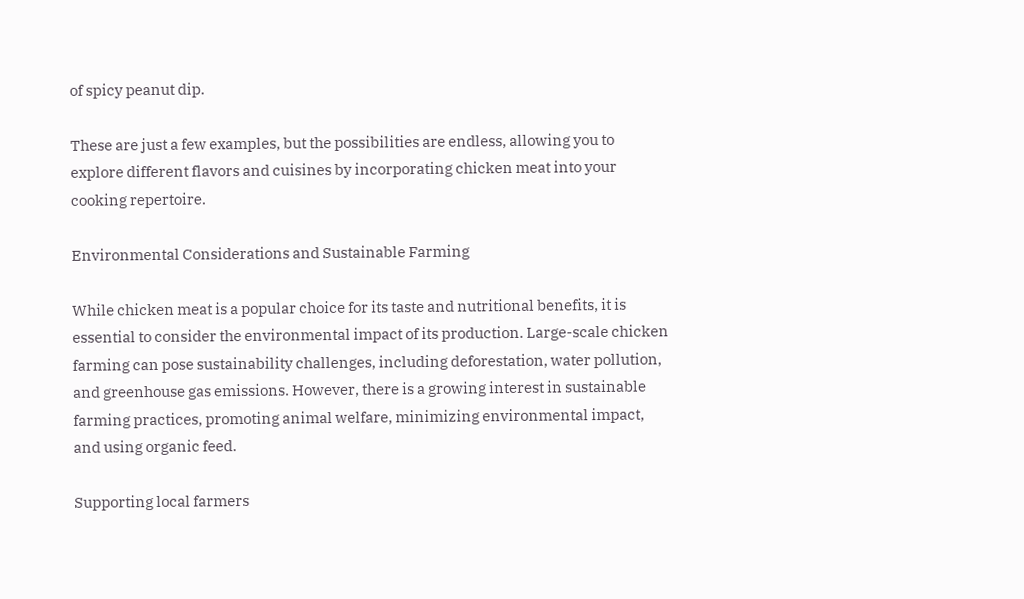of spicy peanut dip.

These are just a few examples, but the possibilities are endless, allowing you to explore different flavors and cuisines by incorporating chicken meat into your cooking repertoire.

Environmental Considerations and Sustainable Farming

While chicken meat is a popular choice for its taste and nutritional benefits, it is essential to consider the environmental impact of its production. Large-scale chicken farming can pose sustainability challenges, including deforestation, water pollution, and greenhouse gas emissions. However, there is a growing interest in sustainable farming practices, promoting animal welfare, minimizing environmental impact, and using organic feed.

Supporting local farmers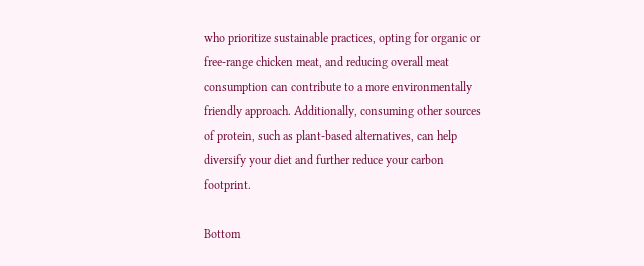who prioritize sustainable practices, opting for organic or free-range chicken meat, and reducing overall meat consumption can contribute to a more environmentally friendly approach. Additionally, consuming other sources of protein, such as plant-based alternatives, can help diversify your diet and further reduce your carbon footprint.

Bottom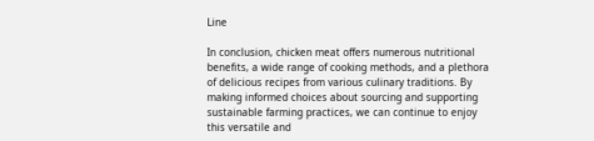Line

In conclusion, chicken meat offers numerous nutritional benefits, a wide range of cooking methods, and a plethora of delicious recipes from various culinary traditions. By making informed choices about sourcing and supporting sustainable farming practices, we can continue to enjoy this versatile and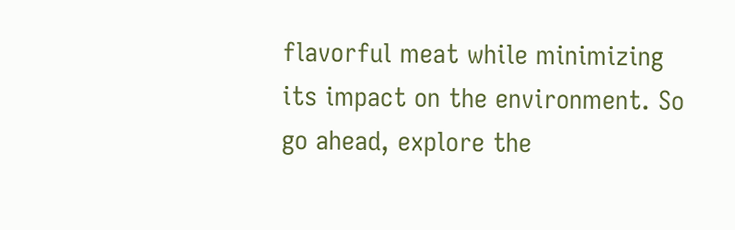flavorful meat while minimizing its impact on the environment. So go ahead, explore the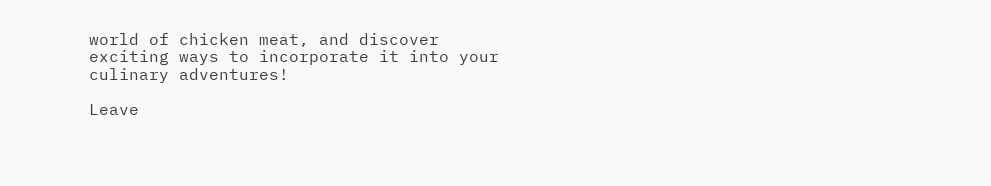world of chicken meat, and discover exciting ways to incorporate it into your culinary adventures!

Leave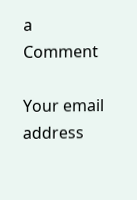a Comment

Your email address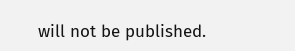will not be published.